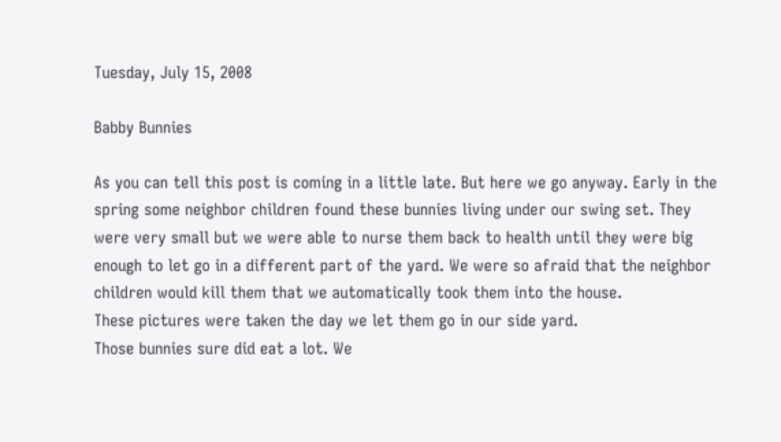Tuesday, July 15, 2008

Babby Bunnies

As you can tell this post is coming in a little late. But here we go anyway. Early in the spring some neighbor children found these bunnies living under our swing set. They were very small but we were able to nurse them back to health until they were big enough to let go in a different part of the yard. We were so afraid that the neighbor children would kill them that we automatically took them into the house.
These pictures were taken the day we let them go in our side yard.
Those bunnies sure did eat a lot. We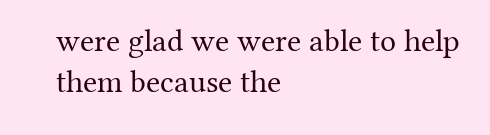were glad we were able to help them because the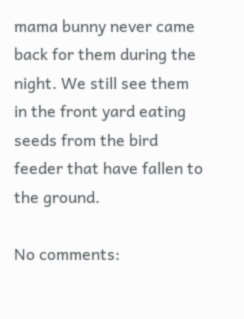mama bunny never came back for them during the night. We still see them in the front yard eating seeds from the bird feeder that have fallen to the ground.

No comments: